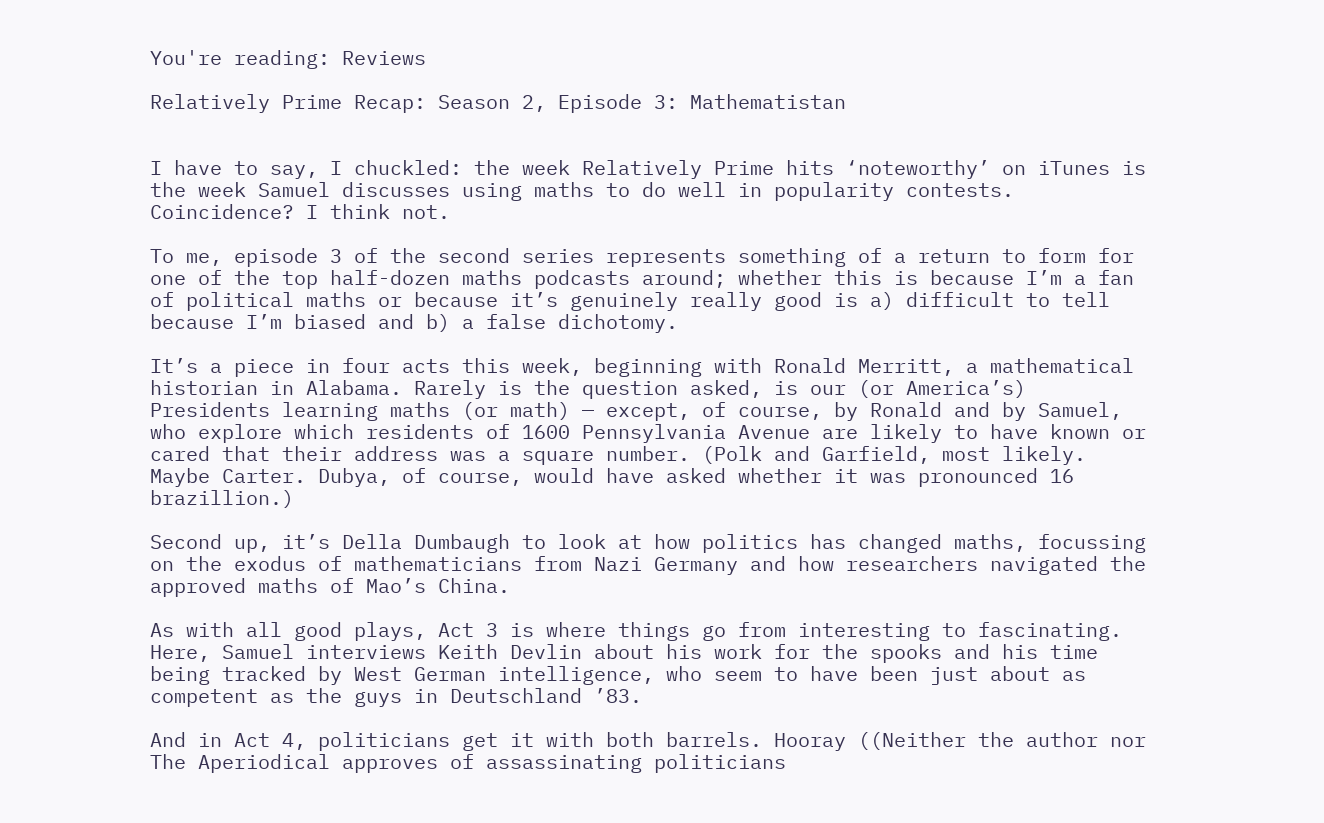You're reading: Reviews

Relatively Prime Recap: Season 2, Episode 3: Mathematistan


I have to say, I chuckled: the week Relatively Prime hits ‘noteworthy’ on iTunes is the week Samuel discusses using maths to do well in popularity contests. Coincidence? I think not.

To me, episode 3 of the second series represents something of a return to form for one of the top half-dozen maths podcasts around; whether this is because I’m a fan of political maths or because it’s genuinely really good is a) difficult to tell because I’m biased and b) a false dichotomy.

It’s a piece in four acts this week, beginning with Ronald Merritt, a mathematical historian in Alabama. Rarely is the question asked, is our (or America’s) Presidents learning maths (or math) — except, of course, by Ronald and by Samuel, who explore which residents of 1600 Pennsylvania Avenue are likely to have known or cared that their address was a square number. (Polk and Garfield, most likely. Maybe Carter. Dubya, of course, would have asked whether it was pronounced 16 brazillion.)

Second up, it’s Della Dumbaugh to look at how politics has changed maths, focussing on the exodus of mathematicians from Nazi Germany and how researchers navigated the approved maths of Mao’s China.

As with all good plays, Act 3 is where things go from interesting to fascinating. Here, Samuel interviews Keith Devlin about his work for the spooks and his time being tracked by West German intelligence, who seem to have been just about as competent as the guys in Deutschland ’83.

And in Act 4, politicians get it with both barrels. Hooray ((Neither the author nor The Aperiodical approves of assassinating politicians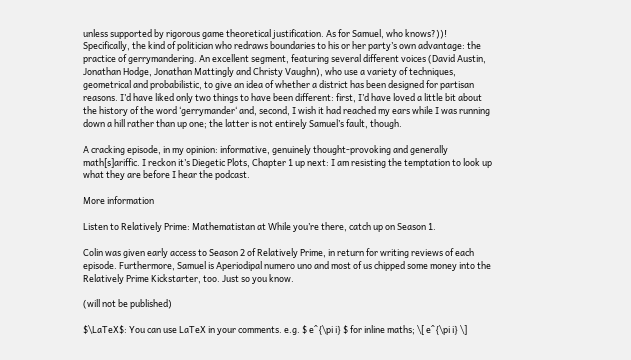unless supported by rigorous game theoretical justification. As for Samuel, who knows?))! Specifically, the kind of politician who redraws boundaries to his or her party’s own advantage: the practice of gerrymandering. An excellent segment, featuring several different voices (David Austin, Jonathan Hodge, Jonathan Mattingly and Christy Vaughn), who use a variety of techniques, geometrical and probabilistic, to give an idea of whether a district has been designed for partisan reasons. I’d have liked only two things to have been different: first, I’d have loved a little bit about the history of the word ‘gerrymander‘ and, second, I wish it had reached my ears while I was running down a hill rather than up one; the latter is not entirely Samuel’s fault, though.

A cracking episode, in my opinion: informative, genuinely thought-provoking and generally math[s]ariffic. I reckon it’s Diegetic Plots, Chapter 1 up next: I am resisting the temptation to look up what they are before I hear the podcast.

More information

Listen to Relatively Prime: Mathematistan at While you’re there, catch up on Season 1.

Colin was given early access to Season 2 of Relatively Prime, in return for writing reviews of each episode. Furthermore, Samuel is Aperiodipal numero uno and most of us chipped some money into the Relatively Prime Kickstarter, too. Just so you know.

(will not be published)

$\LaTeX$: You can use LaTeX in your comments. e.g. $ e^{\pi i} $ for inline maths; \[ e^{\pi i} \]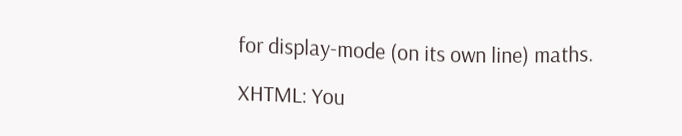for display-mode (on its own line) maths.

XHTML: You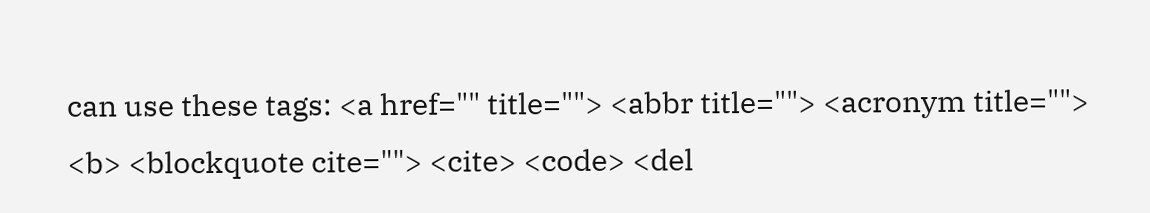can use these tags: <a href="" title=""> <abbr title=""> <acronym title=""> <b> <blockquote cite=""> <cite> <code> <del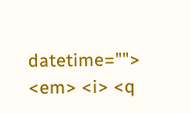datetime=""> <em> <i> <q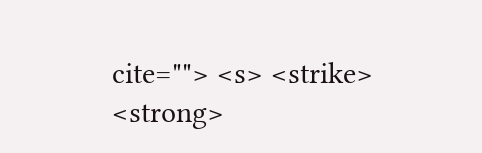cite=""> <s> <strike> <strong>